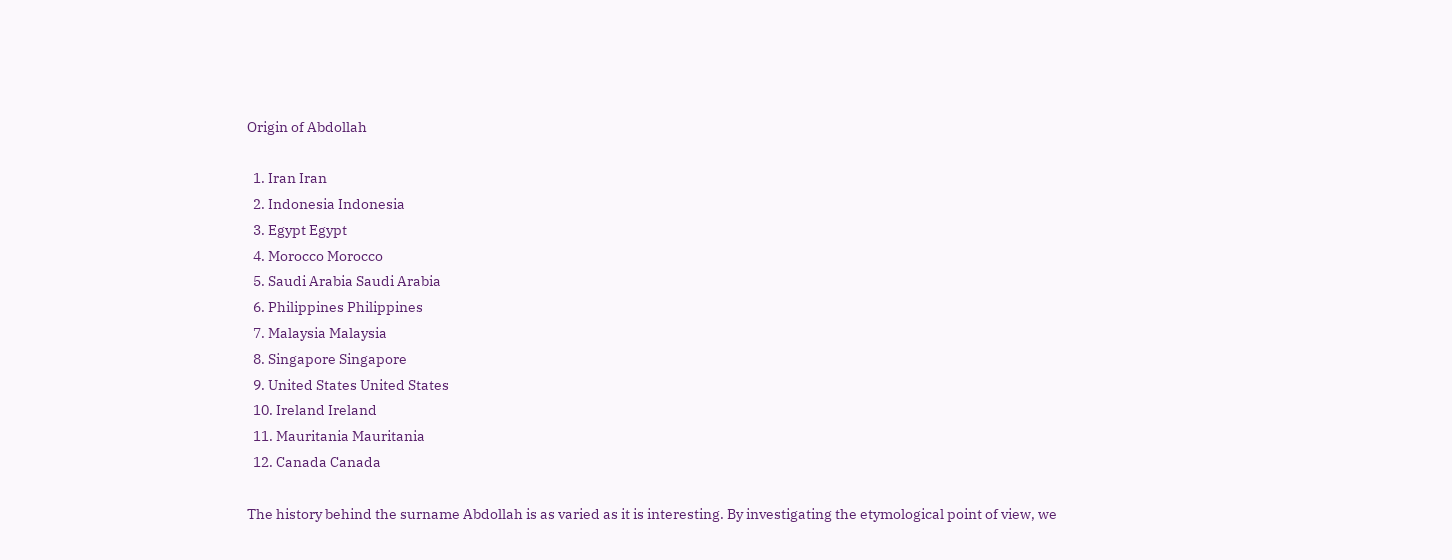Origin of Abdollah

  1. Iran Iran
  2. Indonesia Indonesia
  3. Egypt Egypt
  4. Morocco Morocco
  5. Saudi Arabia Saudi Arabia
  6. Philippines Philippines
  7. Malaysia Malaysia
  8. Singapore Singapore
  9. United States United States
  10. Ireland Ireland
  11. Mauritania Mauritania
  12. Canada Canada

The history behind the surname Abdollah is as varied as it is interesting. By investigating the etymological point of view, we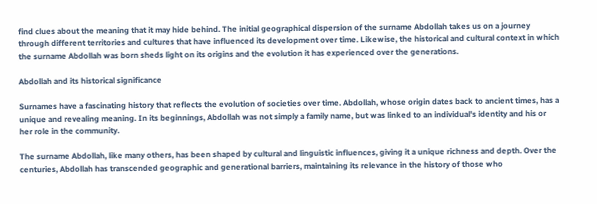find clues about the meaning that it may hide behind. The initial geographical dispersion of the surname Abdollah takes us on a journey through different territories and cultures that have influenced its development over time. Likewise, the historical and cultural context in which the surname Abdollah was born sheds light on its origins and the evolution it has experienced over the generations.

Abdollah and its historical significance

Surnames have a fascinating history that reflects the evolution of societies over time. Abdollah, whose origin dates back to ancient times, has a unique and revealing meaning. In its beginnings, Abdollah was not simply a family name, but was linked to an individual's identity and his or her role in the community.

The surname Abdollah, like many others, has been shaped by cultural and linguistic influences, giving it a unique richness and depth. Over the centuries, Abdollah has transcended geographic and generational barriers, maintaining its relevance in the history of those who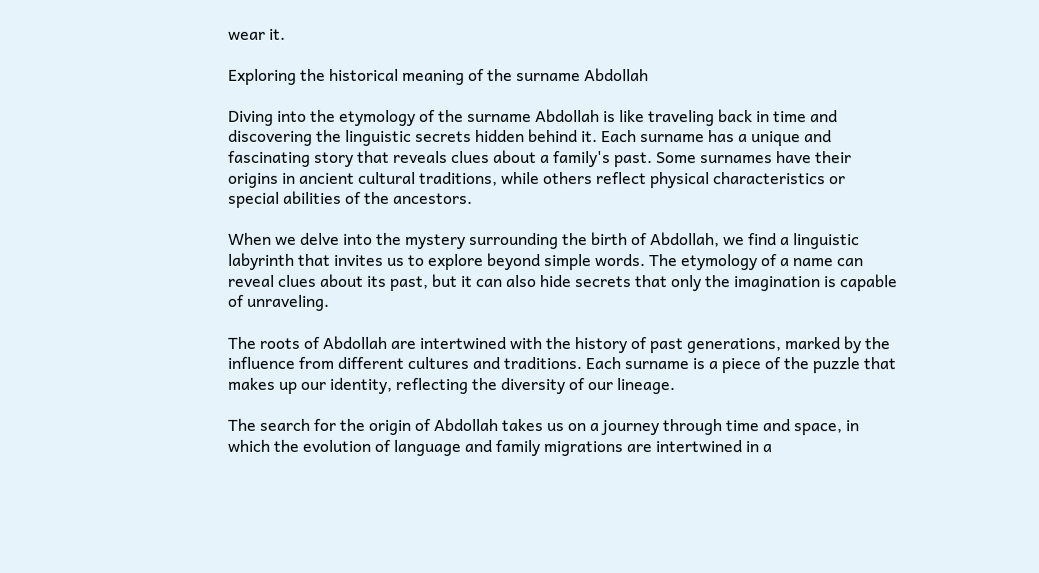wear it.

Exploring the historical meaning of the surname Abdollah

Diving into the etymology of the surname Abdollah is like traveling back in time and discovering the linguistic secrets hidden behind it. Each surname has a unique and fascinating story that reveals clues about a family's past. Some surnames have their origins in ancient cultural traditions, while others reflect physical characteristics or special abilities of the ancestors.

When we delve into the mystery surrounding the birth of Abdollah, we find a linguistic labyrinth that invites us to explore beyond simple words. The etymology of a name can reveal clues about its past, but it can also hide secrets that only the imagination is capable of unraveling.

The roots of Abdollah are intertwined with the history of past generations, marked by the influence from different cultures and traditions. Each surname is a piece of the puzzle that makes up our identity, reflecting the diversity of our lineage.

The search for the origin of Abdollah takes us on a journey through time and space, in which the evolution of language and family migrations are intertwined in a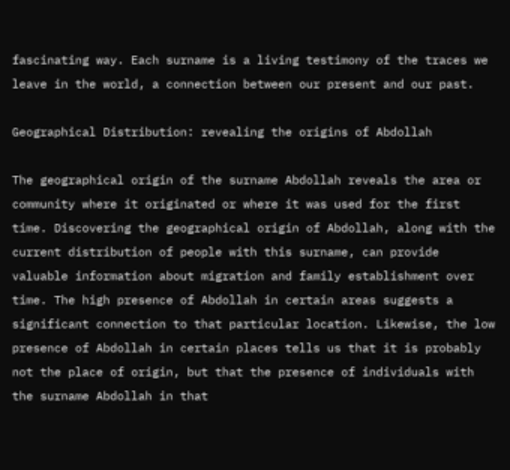fascinating way. Each surname is a living testimony of the traces we leave in the world, a connection between our present and our past.

Geographical Distribution: revealing the origins of Abdollah

The geographical origin of the surname Abdollah reveals the area or community where it originated or where it was used for the first time. Discovering the geographical origin of Abdollah, along with the current distribution of people with this surname, can provide valuable information about migration and family establishment over time. The high presence of Abdollah in certain areas suggests a significant connection to that particular location. Likewise, the low presence of Abdollah in certain places tells us that it is probably not the place of origin, but that the presence of individuals with the surname Abdollah in that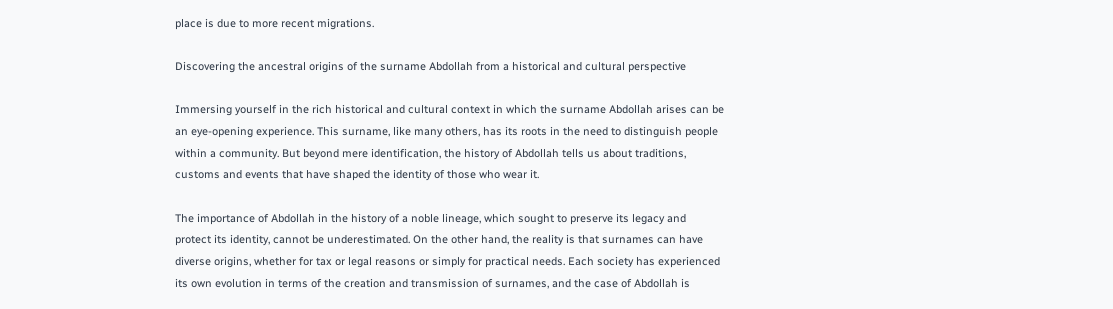place is due to more recent migrations.

Discovering the ancestral origins of the surname Abdollah from a historical and cultural perspective

Immersing yourself in the rich historical and cultural context in which the surname Abdollah arises can be an eye-opening experience. This surname, like many others, has its roots in the need to distinguish people within a community. But beyond mere identification, the history of Abdollah tells us about traditions, customs and events that have shaped the identity of those who wear it.

The importance of Abdollah in the history of a noble lineage, which sought to preserve its legacy and protect its identity, cannot be underestimated. On the other hand, the reality is that surnames can have diverse origins, whether for tax or legal reasons or simply for practical needs. Each society has experienced its own evolution in terms of the creation and transmission of surnames, and the case of Abdollah is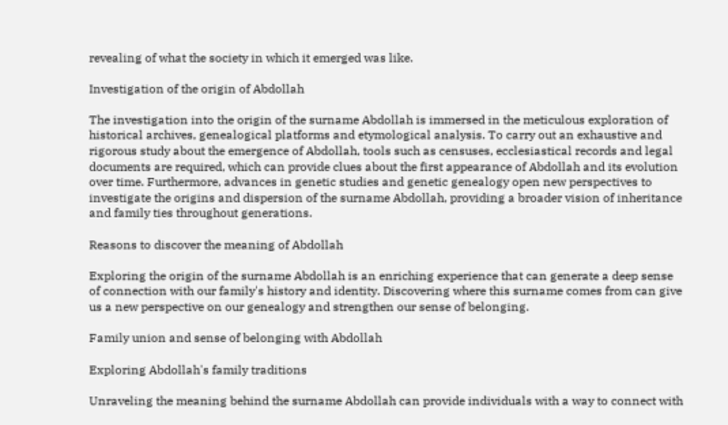revealing of what the society in which it emerged was like.

Investigation of the origin of Abdollah

The investigation into the origin of the surname Abdollah is immersed in the meticulous exploration of historical archives, genealogical platforms and etymological analysis. To carry out an exhaustive and rigorous study about the emergence of Abdollah, tools such as censuses, ecclesiastical records and legal documents are required, which can provide clues about the first appearance of Abdollah and its evolution over time. Furthermore, advances in genetic studies and genetic genealogy open new perspectives to investigate the origins and dispersion of the surname Abdollah, providing a broader vision of inheritance and family ties throughout generations.

Reasons to discover the meaning of Abdollah

Exploring the origin of the surname Abdollah is an enriching experience that can generate a deep sense of connection with our family's history and identity. Discovering where this surname comes from can give us a new perspective on our genealogy and strengthen our sense of belonging.

Family union and sense of belonging with Abdollah

Exploring Abdollah's family traditions

Unraveling the meaning behind the surname Abdollah can provide individuals with a way to connect with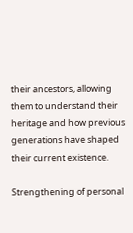their ancestors, allowing them to understand their heritage and how previous generations have shaped their current existence.

Strengthening of personal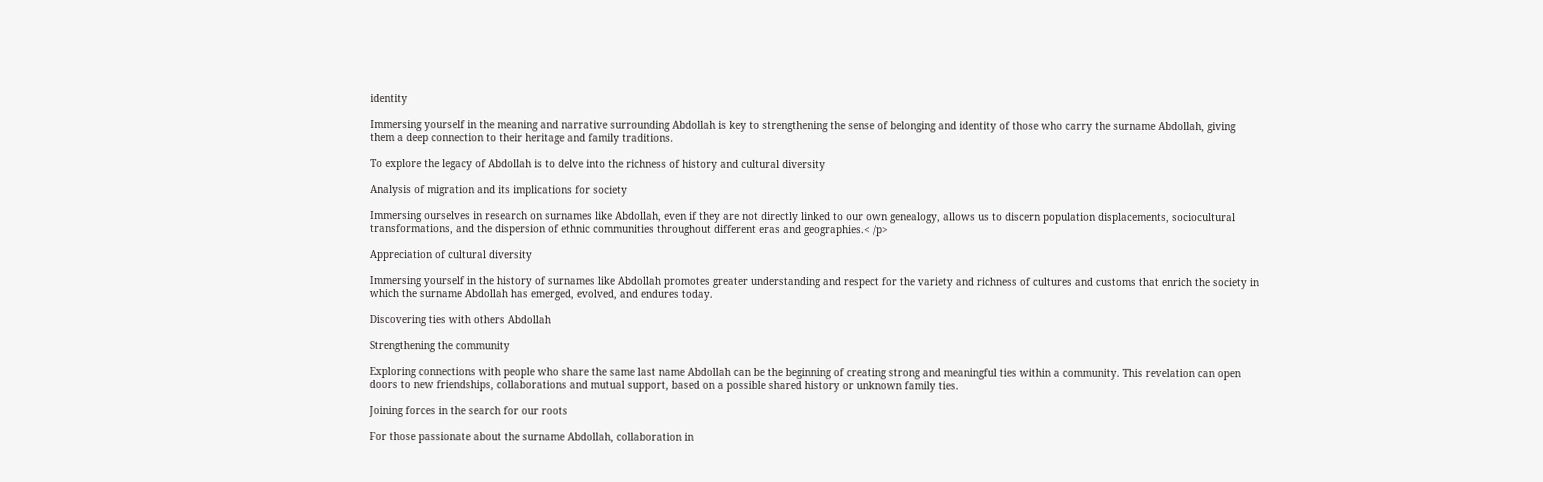identity

Immersing yourself in the meaning and narrative surrounding Abdollah is key to strengthening the sense of belonging and identity of those who carry the surname Abdollah, giving them a deep connection to their heritage and family traditions.

To explore the legacy of Abdollah is to delve into the richness of history and cultural diversity

Analysis of migration and its implications for society

Immersing ourselves in research on surnames like Abdollah, even if they are not directly linked to our own genealogy, allows us to discern population displacements, sociocultural transformations, and the dispersion of ethnic communities throughout different eras and geographies.< /p>

Appreciation of cultural diversity

Immersing yourself in the history of surnames like Abdollah promotes greater understanding and respect for the variety and richness of cultures and customs that enrich the society in which the surname Abdollah has emerged, evolved, and endures today.

Discovering ties with others Abdollah

Strengthening the community

Exploring connections with people who share the same last name Abdollah can be the beginning of creating strong and meaningful ties within a community. This revelation can open doors to new friendships, collaborations and mutual support, based on a possible shared history or unknown family ties.

Joining forces in the search for our roots

For those passionate about the surname Abdollah, collaboration in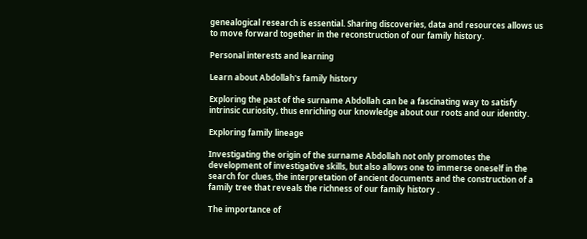genealogical research is essential. Sharing discoveries, data and resources allows us to move forward together in the reconstruction of our family history.

Personal interests and learning

Learn about Abdollah's family history

Exploring the past of the surname Abdollah can be a fascinating way to satisfy intrinsic curiosity, thus enriching our knowledge about our roots and our identity.

Exploring family lineage

Investigating the origin of the surname Abdollah not only promotes the development of investigative skills, but also allows one to immerse oneself in the search for clues, the interpretation of ancient documents and the construction of a family tree that reveals the richness of our family history .

The importance of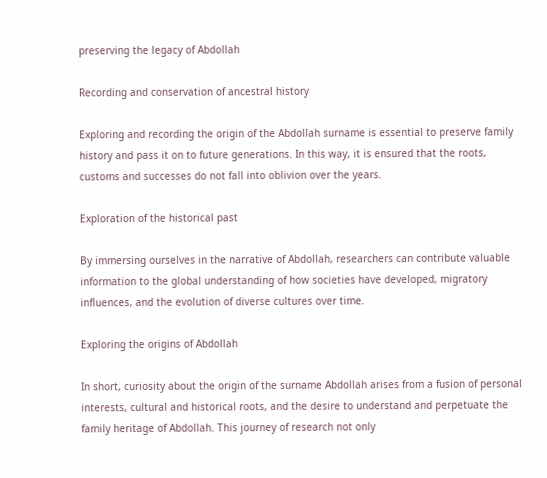preserving the legacy of Abdollah

Recording and conservation of ancestral history

Exploring and recording the origin of the Abdollah surname is essential to preserve family history and pass it on to future generations. In this way, it is ensured that the roots, customs and successes do not fall into oblivion over the years.

Exploration of the historical past

By immersing ourselves in the narrative of Abdollah, researchers can contribute valuable information to the global understanding of how societies have developed, migratory influences, and the evolution of diverse cultures over time.

Exploring the origins of Abdollah

In short, curiosity about the origin of the surname Abdollah arises from a fusion of personal interests, cultural and historical roots, and the desire to understand and perpetuate the family heritage of Abdollah. This journey of research not only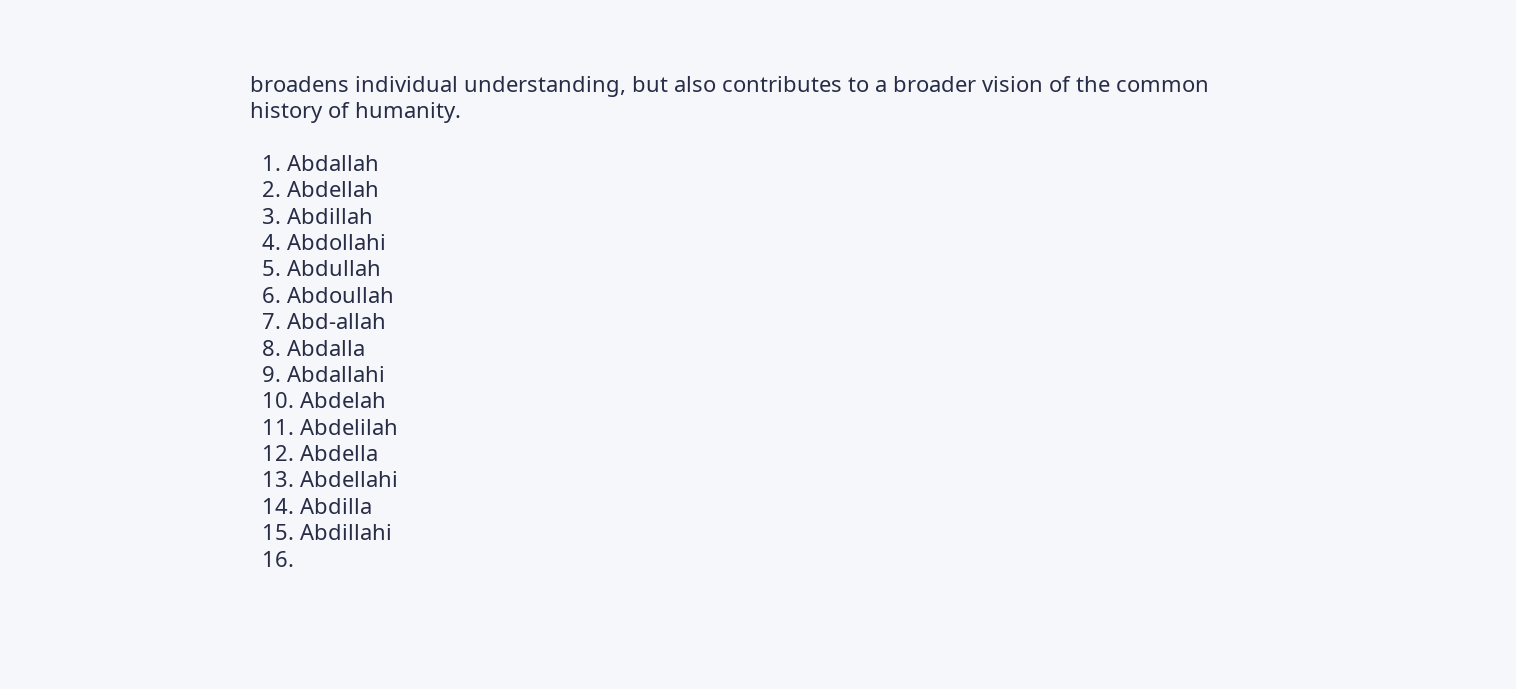broadens individual understanding, but also contributes to a broader vision of the common history of humanity.

  1. Abdallah
  2. Abdellah
  3. Abdillah
  4. Abdollahi
  5. Abdullah
  6. Abdoullah
  7. Abd-allah
  8. Abdalla
  9. Abdallahi
  10. Abdelah
  11. Abdelilah
  12. Abdella
  13. Abdellahi
  14. Abdilla
  15. Abdillahi
  16.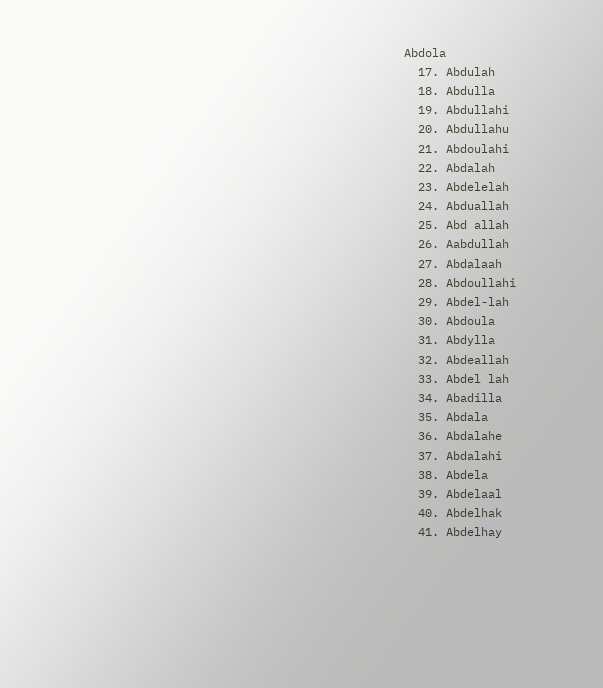Abdola
  17. Abdulah
  18. Abdulla
  19. Abdullahi
  20. Abdullahu
  21. Abdoulahi
  22. Abdalah
  23. Abdelelah
  24. Abduallah
  25. Abd allah
  26. Aabdullah
  27. Abdalaah
  28. Abdoullahi
  29. Abdel-lah
  30. Abdoula
  31. Abdylla
  32. Abdeallah
  33. Abdel lah
  34. Abadilla
  35. Abdala
  36. Abdalahe
  37. Abdalahi
  38. Abdela
  39. Abdelaal
  40. Abdelhak
  41. Abdelhay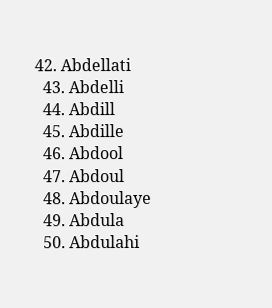42. Abdellati
  43. Abdelli
  44. Abdill
  45. Abdille
  46. Abdool
  47. Abdoul
  48. Abdoulaye
  49. Abdula
  50. Abdulahi